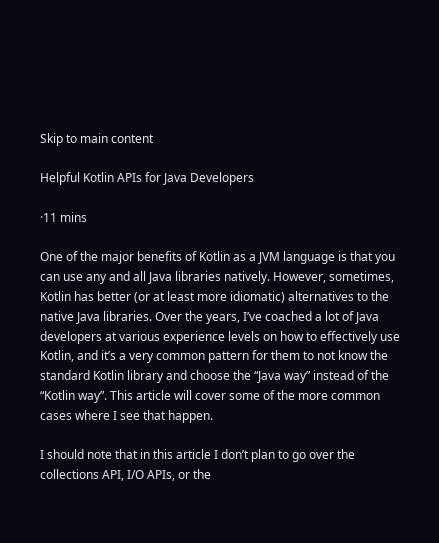Skip to main content

Helpful Kotlin APIs for Java Developers

·11 mins

One of the major benefits of Kotlin as a JVM language is that you can use any and all Java libraries natively. However, sometimes, Kotlin has better (or at least more idiomatic) alternatives to the native Java libraries. Over the years, I’ve coached a lot of Java developers at various experience levels on how to effectively use Kotlin, and it’s a very common pattern for them to not know the standard Kotlin library and choose the “Java way” instead of the “Kotlin way”. This article will cover some of the more common cases where I see that happen.

I should note that in this article I don’t plan to go over the collections API, I/O APIs, or the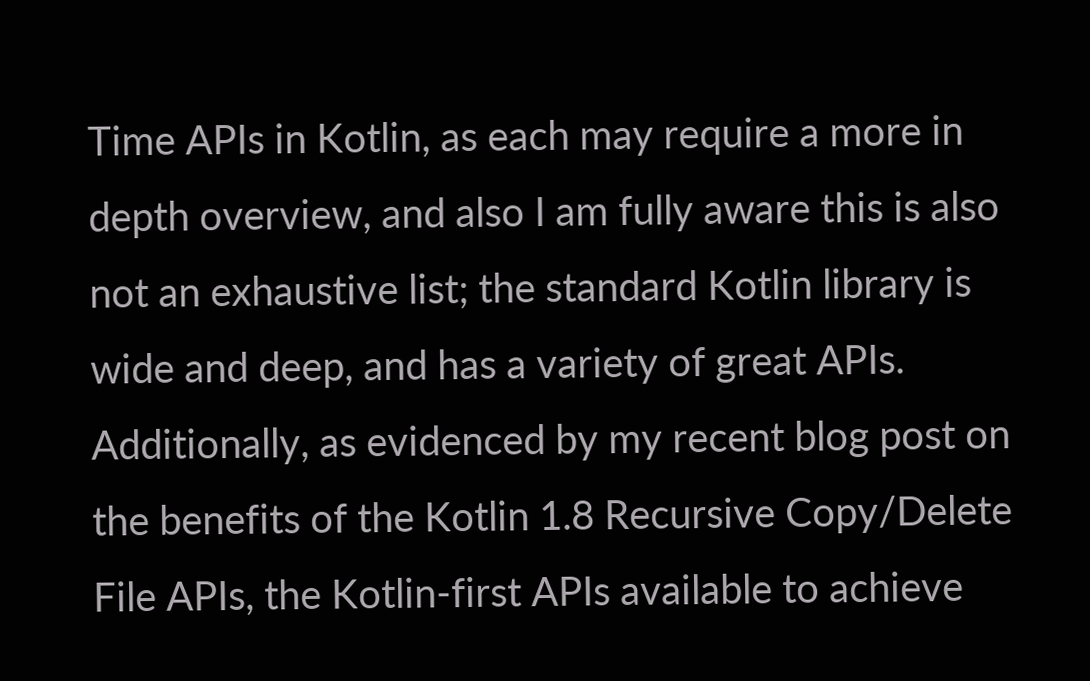Time APIs in Kotlin, as each may require a more in depth overview, and also I am fully aware this is also not an exhaustive list; the standard Kotlin library is wide and deep, and has a variety of great APIs. Additionally, as evidenced by my recent blog post on the benefits of the Kotlin 1.8 Recursive Copy/Delete File APIs, the Kotlin-first APIs available to achieve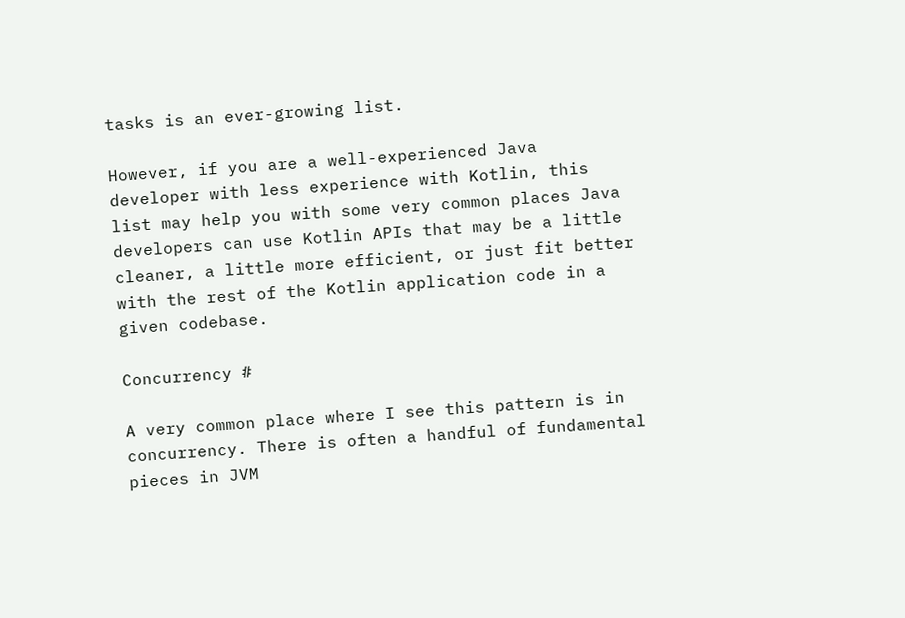tasks is an ever-growing list.

However, if you are a well-experienced Java developer with less experience with Kotlin, this list may help you with some very common places Java developers can use Kotlin APIs that may be a little cleaner, a little more efficient, or just fit better with the rest of the Kotlin application code in a given codebase.

Concurrency #

A very common place where I see this pattern is in concurrency. There is often a handful of fundamental pieces in JVM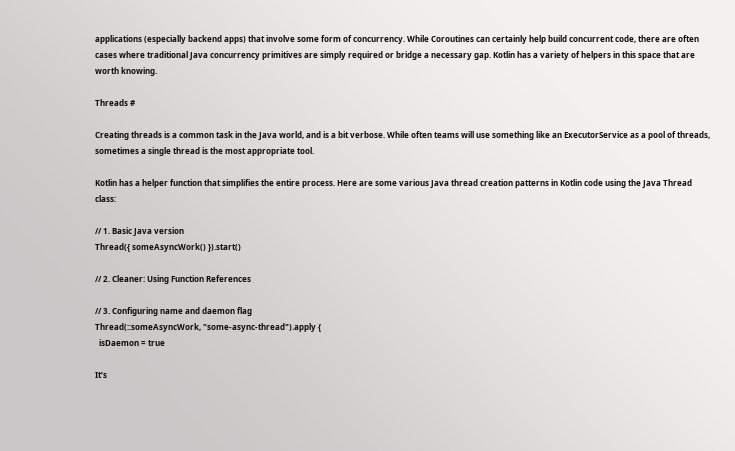applications (especially backend apps) that involve some form of concurrency. While Coroutines can certainly help build concurrent code, there are often cases where traditional Java concurrency primitives are simply required or bridge a necessary gap. Kotlin has a variety of helpers in this space that are worth knowing.

Threads #

Creating threads is a common task in the Java world, and is a bit verbose. While often teams will use something like an ExecutorService as a pool of threads, sometimes a single thread is the most appropriate tool.

Kotlin has a helper function that simplifies the entire process. Here are some various Java thread creation patterns in Kotlin code using the Java Thread class:

// 1. Basic Java version
Thread({ someAsyncWork() }).start()

// 2. Cleaner: Using Function References

// 3. Configuring name and daemon flag
Thread(::someAsyncWork, "some-async-thread").apply {
  isDaemon = true

It’s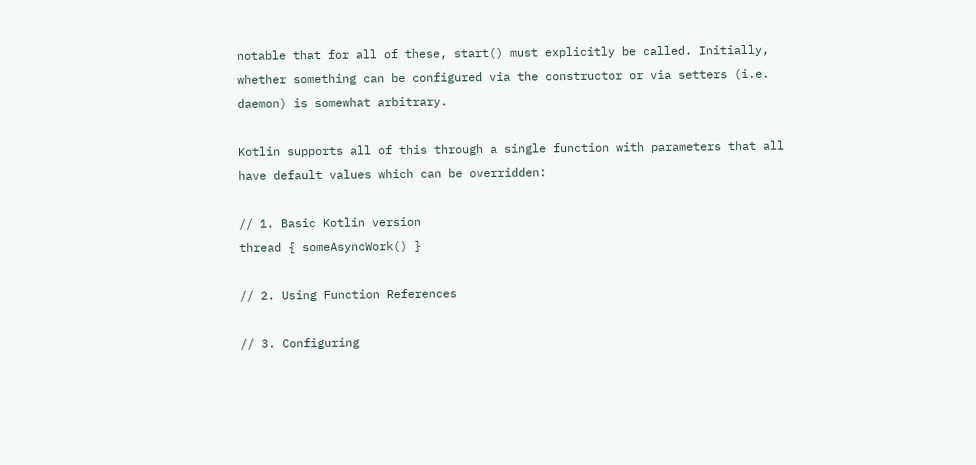notable that for all of these, start() must explicitly be called. Initially, whether something can be configured via the constructor or via setters (i.e. daemon) is somewhat arbitrary.

Kotlin supports all of this through a single function with parameters that all have default values which can be overridden:

// 1. Basic Kotlin version
thread { someAsyncWork() }

// 2. Using Function References

// 3. Configuring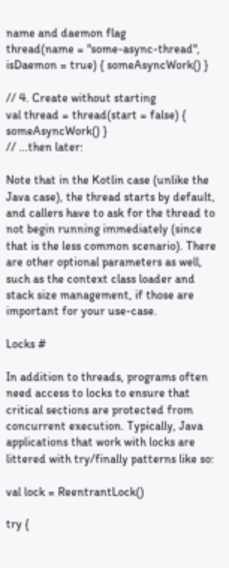name and daemon flag
thread(name = "some-async-thread", isDaemon = true) { someAsyncWork() }

// 4. Create without starting
val thread = thread(start = false) { someAsyncWork() }
// ...then later:

Note that in the Kotlin case (unlike the Java case), the thread starts by default, and callers have to ask for the thread to not begin running immediately (since that is the less common scenario). There are other optional parameters as well, such as the context class loader and stack size management, if those are important for your use-case.

Locks #

In addition to threads, programs often need access to locks to ensure that critical sections are protected from concurrent execution. Typically, Java applications that work with locks are littered with try/finally patterns like so:

val lock = ReentrantLock()

try {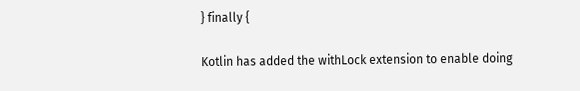} finally {

Kotlin has added the withLock extension to enable doing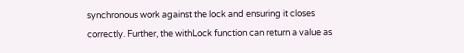synchronous work against the lock and ensuring it closes correctly. Further, the withLock function can return a value as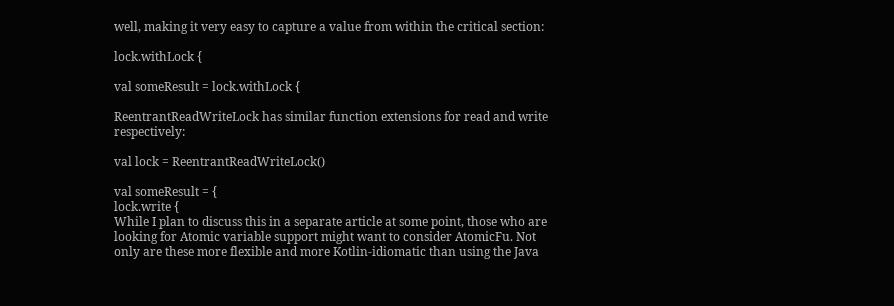well, making it very easy to capture a value from within the critical section:

lock.withLock {

val someResult = lock.withLock {

ReentrantReadWriteLock has similar function extensions for read and write respectively:

val lock = ReentrantReadWriteLock()

val someResult = {
lock.write {
While I plan to discuss this in a separate article at some point, those who are looking for Atomic variable support might want to consider AtomicFu. Not only are these more flexible and more Kotlin-idiomatic than using the Java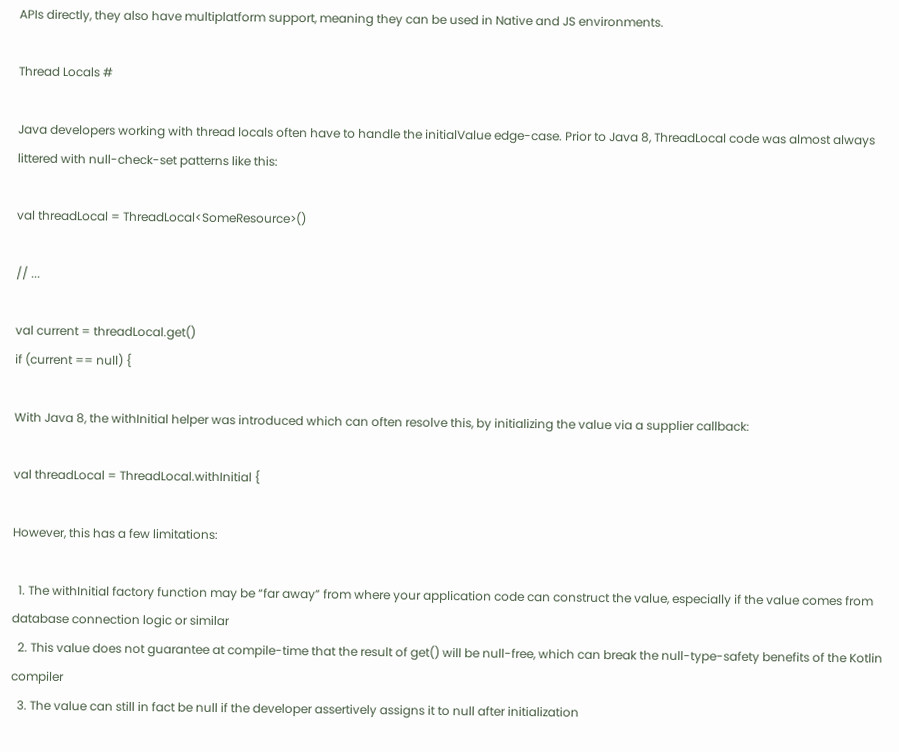APIs directly, they also have multiplatform support, meaning they can be used in Native and JS environments.

Thread Locals #

Java developers working with thread locals often have to handle the initialValue edge-case. Prior to Java 8, ThreadLocal code was almost always littered with null-check-set patterns like this:

val threadLocal = ThreadLocal<SomeResource>()

// ...

val current = threadLocal.get()
if (current == null) {

With Java 8, the withInitial helper was introduced which can often resolve this, by initializing the value via a supplier callback:

val threadLocal = ThreadLocal.withInitial {

However, this has a few limitations:

  1. The withInitial factory function may be “far away” from where your application code can construct the value, especially if the value comes from database connection logic or similar
  2. This value does not guarantee at compile-time that the result of get() will be null-free, which can break the null-type-safety benefits of the Kotlin compiler
  3. The value can still in fact be null if the developer assertively assigns it to null after initialization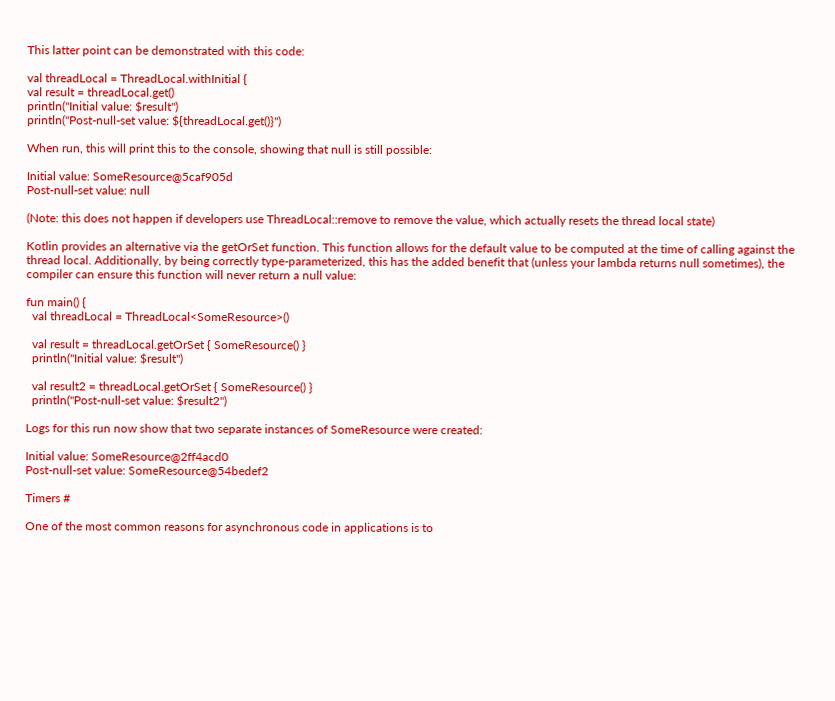This latter point can be demonstrated with this code:

val threadLocal = ThreadLocal.withInitial {
val result = threadLocal.get()
println("Initial value: $result")
println("Post-null-set value: ${threadLocal.get()}")

When run, this will print this to the console, showing that null is still possible:

Initial value: SomeResource@5caf905d
Post-null-set value: null

(Note: this does not happen if developers use ThreadLocal::remove to remove the value, which actually resets the thread local state)

Kotlin provides an alternative via the getOrSet function. This function allows for the default value to be computed at the time of calling against the thread local. Additionally, by being correctly type-parameterized, this has the added benefit that (unless your lambda returns null sometimes), the compiler can ensure this function will never return a null value:

fun main() {
  val threadLocal = ThreadLocal<SomeResource>()

  val result = threadLocal.getOrSet { SomeResource() }
  println("Initial value: $result")

  val result2 = threadLocal.getOrSet { SomeResource() }
  println("Post-null-set value: $result2")

Logs for this run now show that two separate instances of SomeResource were created:

Initial value: SomeResource@2ff4acd0
Post-null-set value: SomeResource@54bedef2

Timers #

One of the most common reasons for asynchronous code in applications is to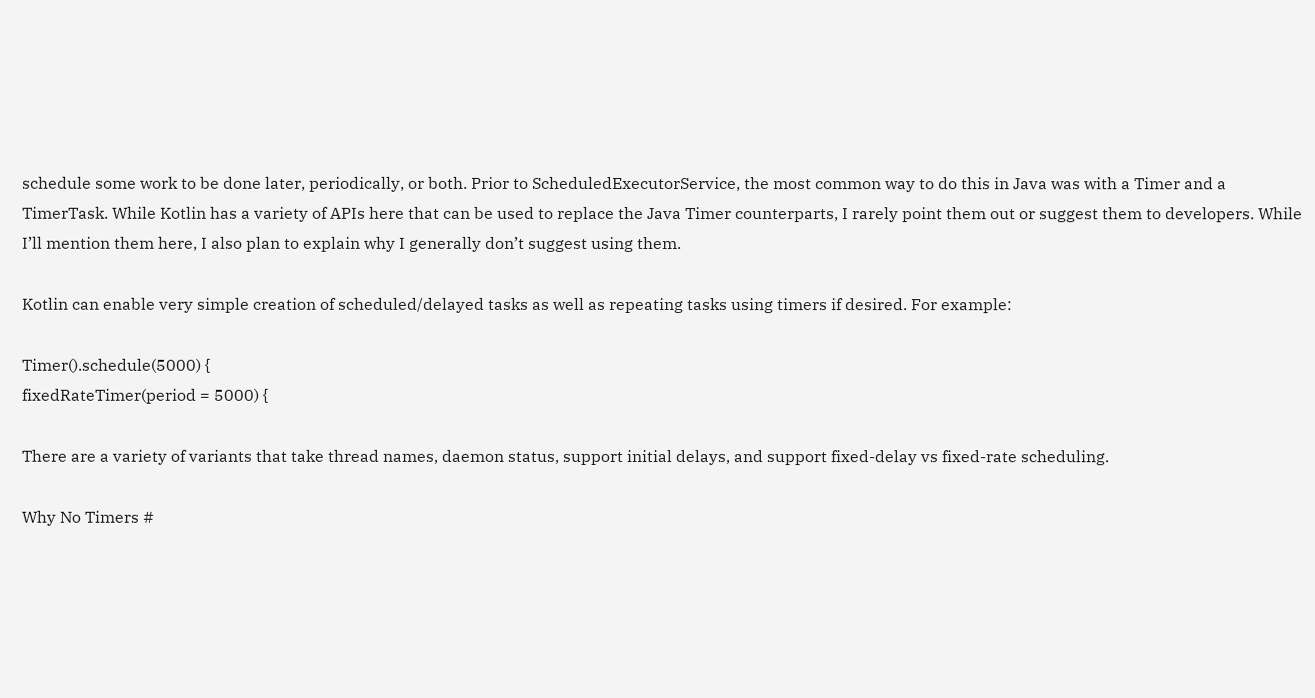schedule some work to be done later, periodically, or both. Prior to ScheduledExecutorService, the most common way to do this in Java was with a Timer and a TimerTask. While Kotlin has a variety of APIs here that can be used to replace the Java Timer counterparts, I rarely point them out or suggest them to developers. While I’ll mention them here, I also plan to explain why I generally don’t suggest using them.

Kotlin can enable very simple creation of scheduled/delayed tasks as well as repeating tasks using timers if desired. For example:

Timer().schedule(5000) {
fixedRateTimer(period = 5000) {

There are a variety of variants that take thread names, daemon status, support initial delays, and support fixed-delay vs fixed-rate scheduling.

Why No Timers #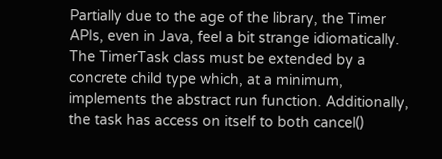Partially due to the age of the library, the Timer APIs, even in Java, feel a bit strange idiomatically. The TimerTask class must be extended by a concrete child type which, at a minimum, implements the abstract run function. Additionally, the task has access on itself to both cancel()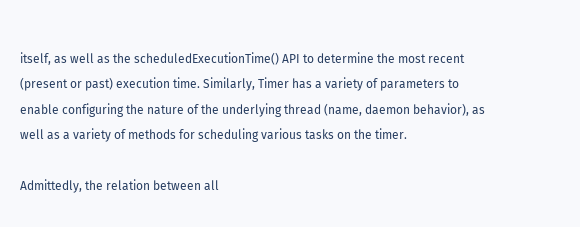itself, as well as the scheduledExecutionTime() API to determine the most recent (present or past) execution time. Similarly, Timer has a variety of parameters to enable configuring the nature of the underlying thread (name, daemon behavior), as well as a variety of methods for scheduling various tasks on the timer.

Admittedly, the relation between all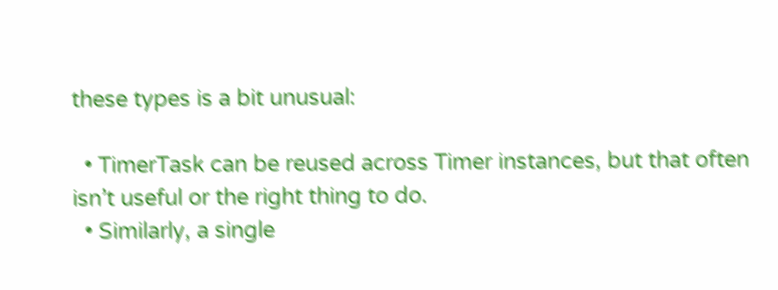these types is a bit unusual:

  • TimerTask can be reused across Timer instances, but that often isn’t useful or the right thing to do.
  • Similarly, a single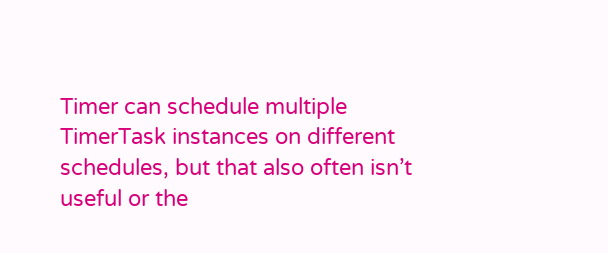Timer can schedule multiple TimerTask instances on different schedules, but that also often isn’t useful or the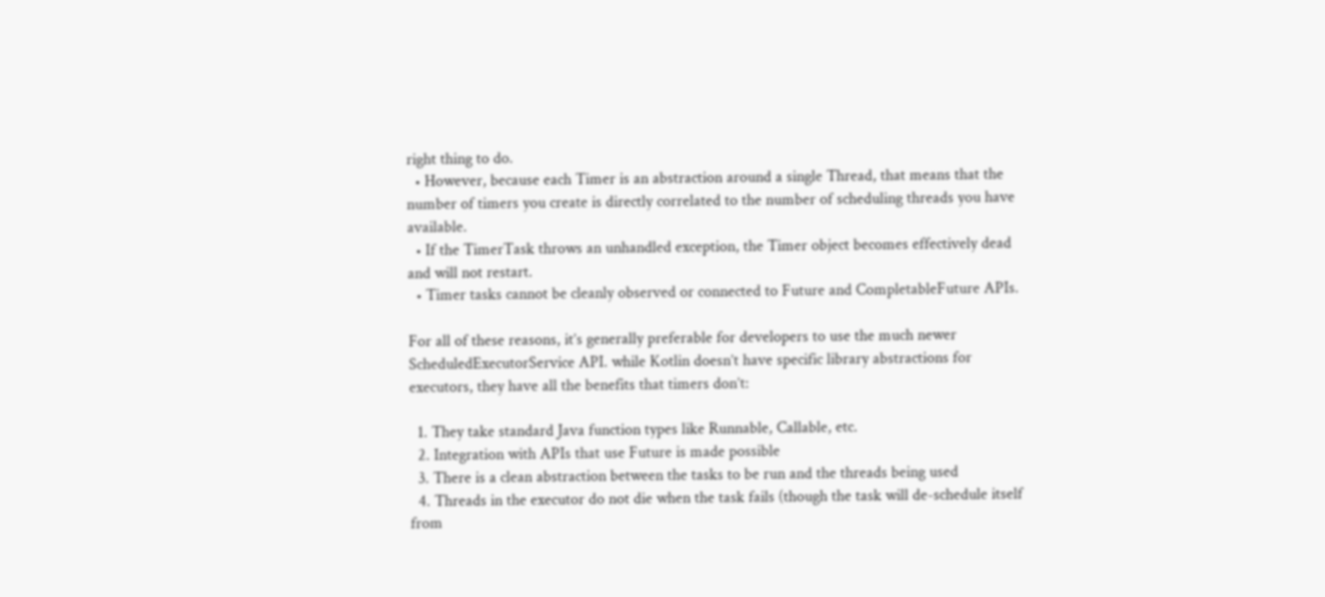right thing to do.
  • However, because each Timer is an abstraction around a single Thread, that means that the number of timers you create is directly correlated to the number of scheduling threads you have available.
  • If the TimerTask throws an unhandled exception, the Timer object becomes effectively dead and will not restart.
  • Timer tasks cannot be cleanly observed or connected to Future and CompletableFuture APIs.

For all of these reasons, it’s generally preferable for developers to use the much newer ScheduledExecutorService API. while Kotlin doesn’t have specific library abstractions for executors, they have all the benefits that timers don’t:

  1. They take standard Java function types like Runnable, Callable, etc.
  2. Integration with APIs that use Future is made possible
  3. There is a clean abstraction between the tasks to be run and the threads being used
  4. Threads in the executor do not die when the task fails (though the task will de-schedule itself from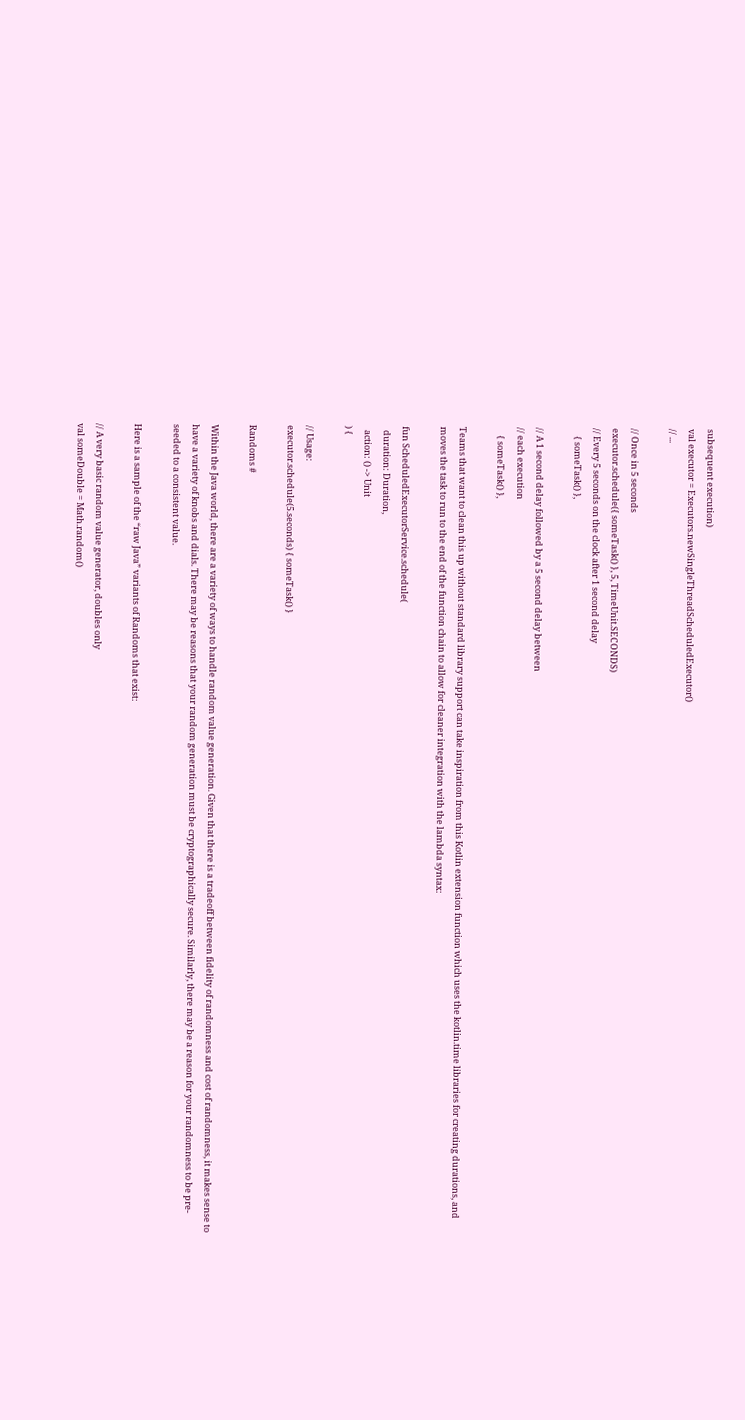subsequent execution)
val executor = Executors.newSingleThreadScheduledExecutor()
// ...

// Once in 5 seconds
executor.schedule({ someTask() }, 5, TimeUnit.SECONDS)
// Every 5 seconds on the clock after 1 second delay
    { someTask() },

// A 1 second delay followed by a 5 second delay between
// each execution
    { someTask() },

Teams that want to clean this up without standard library support can take inspiration from this Kotlin extension function which uses the kotlin.time libraries for creating durations, and moves the task to run to the end of the function chain to allow for cleaner integration with the lambda syntax:

fun ScheduledExecutorService.schedule(
  duration: Duration,
  action: () -> Unit
) {

// Usage:
executor.schedule(5.seconds) { someTask() }

Randoms #

Within the Java world, there are a variety of ways to handle random value generation. Given that there is a tradeoff between fidelity of randomness and cost of randomness, it makes sense to have a variety of knobs and dials. There may be reasons that your random generation must be cryptographically secure. Similarly, there may be a reason for your randomness to be pre-seeded to a consistent value.

Here is a sample of the “raw Java” variants of Randoms that exist:

// A very basic random value generator, doubles only
val someDouble = Math.random()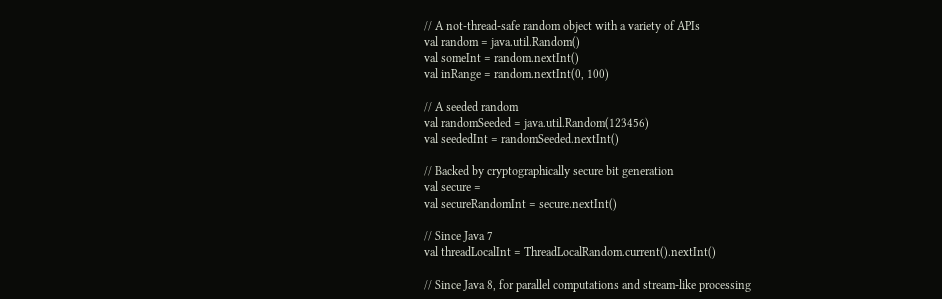// A not-thread-safe random object with a variety of APIs
val random = java.util.Random()
val someInt = random.nextInt()
val inRange = random.nextInt(0, 100)

// A seeded random
val randomSeeded = java.util.Random(123456)
val seededInt = randomSeeded.nextInt()

// Backed by cryptographically secure bit generation
val secure =
val secureRandomInt = secure.nextInt()

// Since Java 7
val threadLocalInt = ThreadLocalRandom.current().nextInt()

// Since Java 8, for parallel computations and stream-like processing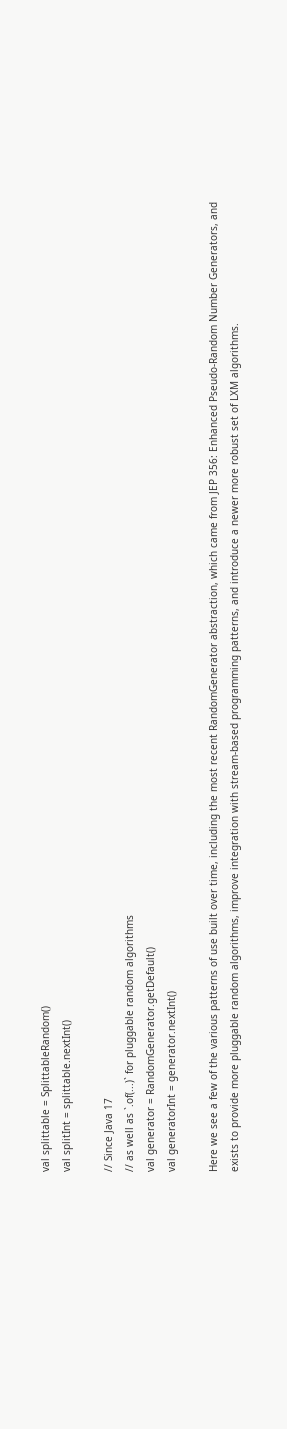val splittable = SplittableRandom()
val splitInt = splittable.nextInt()

// Since Java 17
// as well as `.of(...)` for pluggable random algorithms
val generator = RandomGenerator.getDefault()
val generatorInt = generator.nextInt()

Here we see a few of the various patterns of use built over time, including the most recent RandomGenerator abstraction, which came from JEP 356: Enhanced Pseudo-Random Number Generators, and exists to provide more pluggable random algorithms, improve integration with stream-based programming patterns, and introduce a newer more robust set of LXM algorithms.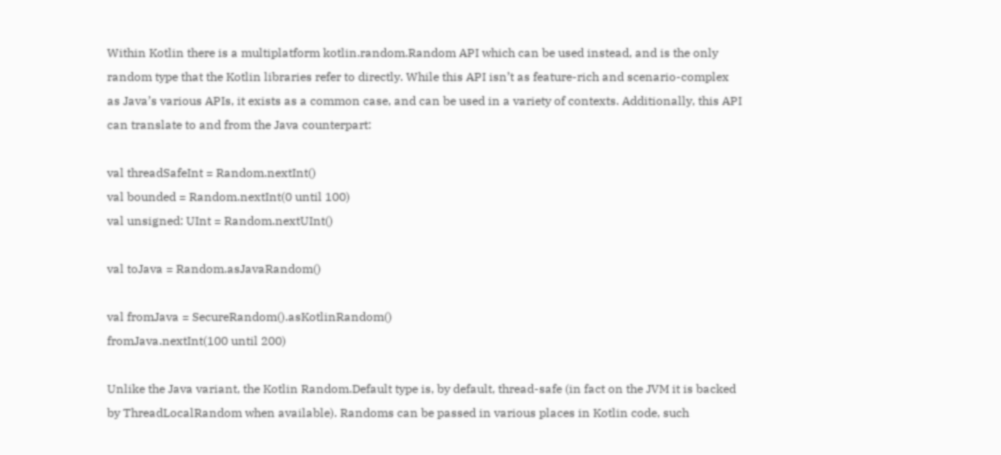Within Kotlin there is a multiplatform kotlin.random.Random API which can be used instead, and is the only random type that the Kotlin libraries refer to directly. While this API isn’t as feature-rich and scenario-complex as Java’s various APIs, it exists as a common case, and can be used in a variety of contexts. Additionally, this API can translate to and from the Java counterpart:

val threadSafeInt = Random.nextInt()
val bounded = Random.nextInt(0 until 100)
val unsigned: UInt = Random.nextUInt()

val toJava = Random.asJavaRandom()

val fromJava = SecureRandom().asKotlinRandom()
fromJava.nextInt(100 until 200)

Unlike the Java variant, the Kotlin Random.Default type is, by default, thread-safe (in fact on the JVM it is backed by ThreadLocalRandom when available). Randoms can be passed in various places in Kotlin code, such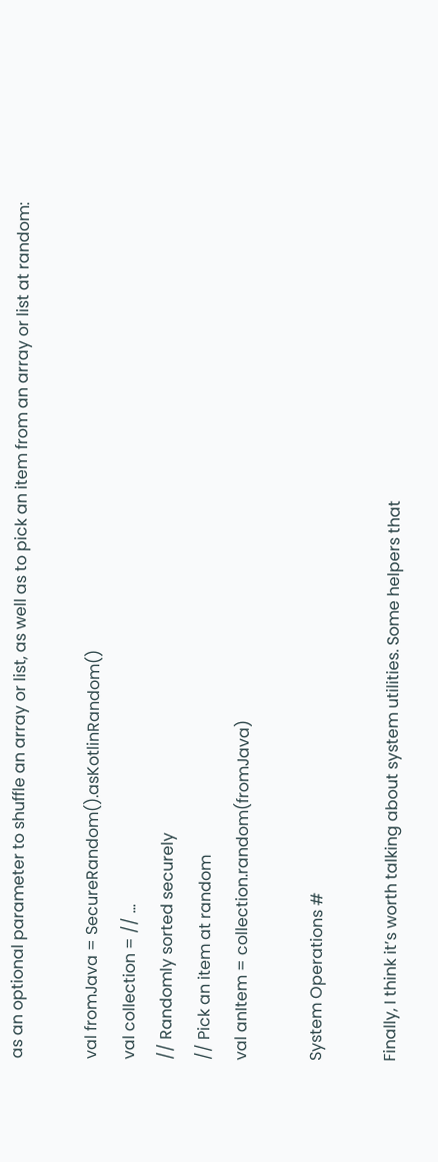as an optional parameter to shuffle an array or list, as well as to pick an item from an array or list at random:

val fromJava = SecureRandom().asKotlinRandom()
val collection = // ...
// Randomly sorted securely
// Pick an item at random
val anItem = collection.random(fromJava)

System Operations #

Finally, I think it’s worth talking about system utilities. Some helpers that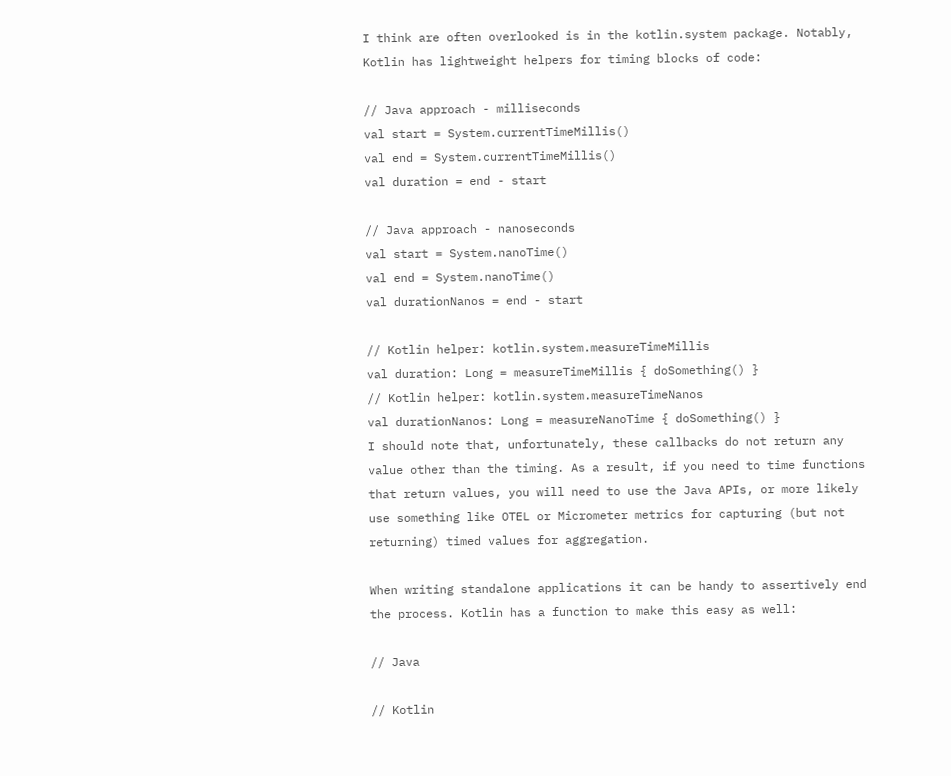I think are often overlooked is in the kotlin.system package. Notably, Kotlin has lightweight helpers for timing blocks of code:

// Java approach - milliseconds
val start = System.currentTimeMillis()
val end = System.currentTimeMillis()
val duration = end - start

// Java approach - nanoseconds
val start = System.nanoTime()
val end = System.nanoTime()
val durationNanos = end - start

// Kotlin helper: kotlin.system.measureTimeMillis
val duration: Long = measureTimeMillis { doSomething() }
// Kotlin helper: kotlin.system.measureTimeNanos
val durationNanos: Long = measureNanoTime { doSomething() }
I should note that, unfortunately, these callbacks do not return any value other than the timing. As a result, if you need to time functions that return values, you will need to use the Java APIs, or more likely use something like OTEL or Micrometer metrics for capturing (but not returning) timed values for aggregation.

When writing standalone applications it can be handy to assertively end the process. Kotlin has a function to make this easy as well:

// Java

// Kotlin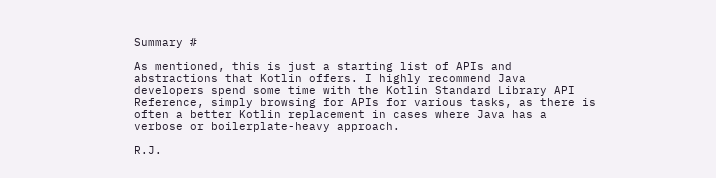Summary #

As mentioned, this is just a starting list of APIs and abstractions that Kotlin offers. I highly recommend Java developers spend some time with the Kotlin Standard Library API Reference, simply browsing for APIs for various tasks, as there is often a better Kotlin replacement in cases where Java has a verbose or boilerplate-heavy approach.

R.J.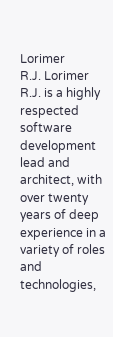Lorimer
R.J. Lorimer
R.J. is a highly respected software development lead and architect, with over twenty years of deep experience in a variety of roles and technologies,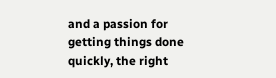and a passion for getting things done quickly, the right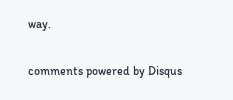way.

comments powered by Disqus